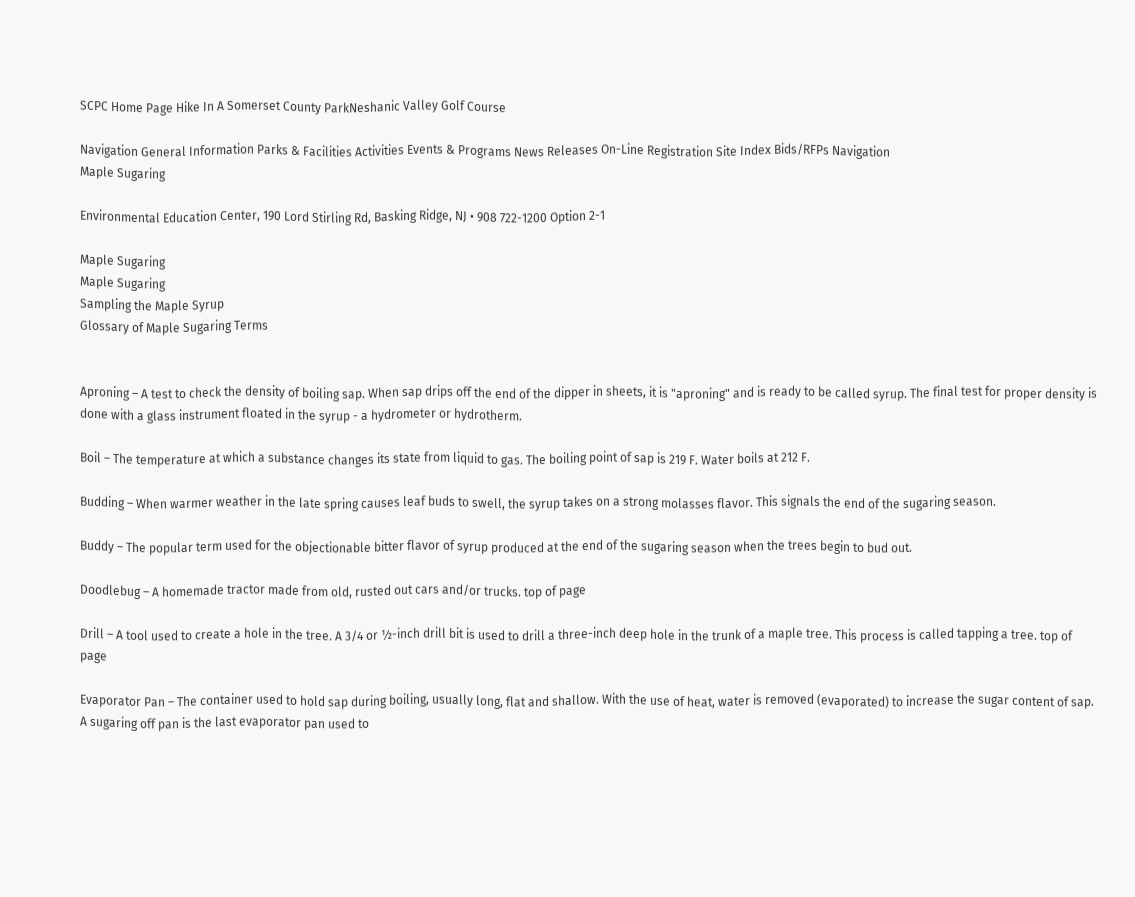SCPC Home Page Hike In A Somerset County ParkNeshanic Valley Golf Course

Navigation General Information Parks & Facilities Activities Events & Programs News Releases On-Line Registration Site Index Bids/RFPs Navigation
Maple Sugaring

Environmental Education Center, 190 Lord Stirling Rd, Basking Ridge, NJ • 908 722-1200 Option 2-1

Maple Sugaring
Maple Sugaring
Sampling the Maple Syrup
Glossary of Maple Sugaring Terms


Aproning – A test to check the density of boiling sap. When sap drips off the end of the dipper in sheets, it is "aproning" and is ready to be called syrup. The final test for proper density is done with a glass instrument floated in the syrup - a hydrometer or hydrotherm.

Boil – The temperature at which a substance changes its state from liquid to gas. The boiling point of sap is 219 F. Water boils at 212 F.

Budding – When warmer weather in the late spring causes leaf buds to swell, the syrup takes on a strong molasses flavor. This signals the end of the sugaring season.

Buddy – The popular term used for the objectionable bitter flavor of syrup produced at the end of the sugaring season when the trees begin to bud out.

Doodlebug – A homemade tractor made from old, rusted out cars and/or trucks. top of page

Drill – A tool used to create a hole in the tree. A 3/4 or ½-inch drill bit is used to drill a three-inch deep hole in the trunk of a maple tree. This process is called tapping a tree. top of page

Evaporator Pan – The container used to hold sap during boiling, usually long, flat and shallow. With the use of heat, water is removed (evaporated) to increase the sugar content of sap. A sugaring off pan is the last evaporator pan used to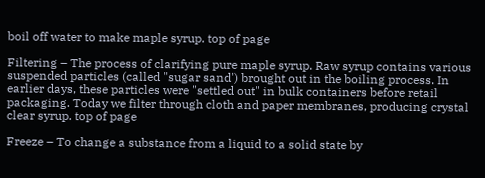boil off water to make maple syrup. top of page

Filtering – The process of clarifying pure maple syrup. Raw syrup contains various suspended particles (called "sugar sand') brought out in the boiling process. In earlier days, these particles were "settled out" in bulk containers before retail packaging. Today we filter through cloth and paper membranes, producing crystal clear syrup. top of page

Freeze – To change a substance from a liquid to a solid state by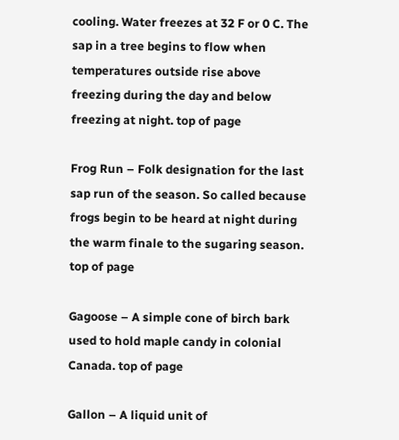cooling. Water freezes at 32 F or 0 C. The sap in a tree begins to flow when temperatures outside rise above freezing during the day and below freezing at night. top of page

Frog Run – Folk designation for the last sap run of the season. So called because frogs begin to be heard at night during the warm finale to the sugaring season. top of page

Gagoose – A simple cone of birch bark used to hold maple candy in colonial Canada. top of page

Gallon – A liquid unit of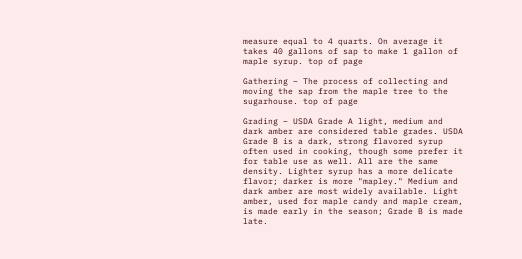measure equal to 4 quarts. On average it takes 40 gallons of sap to make 1 gallon of maple syrup. top of page

Gathering – The process of collecting and moving the sap from the maple tree to the sugarhouse. top of page

Grading – USDA Grade A light, medium and dark amber are considered table grades. USDA Grade B is a dark, strong flavored syrup often used in cooking, though some prefer it for table use as well. All are the same density. Lighter syrup has a more delicate flavor; darker is more "mapley." Medium and dark amber are most widely available. Light amber, used for maple candy and maple cream, is made early in the season; Grade B is made late.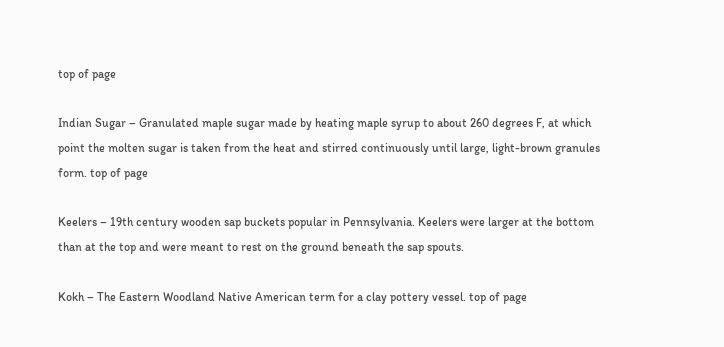top of page

Indian Sugar – Granulated maple sugar made by heating maple syrup to about 260 degrees F, at which point the molten sugar is taken from the heat and stirred continuously until large, light-brown granules form. top of page

Keelers – 19th century wooden sap buckets popular in Pennsylvania. Keelers were larger at the bottom than at the top and were meant to rest on the ground beneath the sap spouts.

Kokh – The Eastern Woodland Native American term for a clay pottery vessel. top of page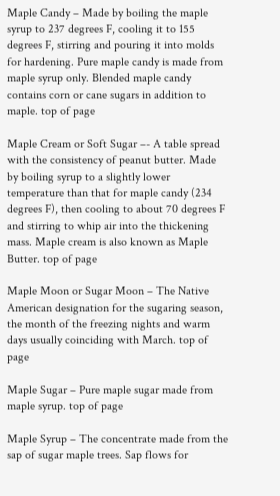Maple Candy – Made by boiling the maple syrup to 237 degrees F, cooling it to 155 degrees F, stirring and pouring it into molds for hardening. Pure maple candy is made from maple syrup only. Blended maple candy contains corn or cane sugars in addition to maple. top of page

Maple Cream or Soft Sugar –- A table spread with the consistency of peanut butter. Made by boiling syrup to a slightly lower temperature than that for maple candy (234 degrees F), then cooling to about 70 degrees F and stirring to whip air into the thickening mass. Maple cream is also known as Maple Butter. top of page

Maple Moon or Sugar Moon – The Native American designation for the sugaring season, the month of the freezing nights and warm days usually coinciding with March. top of page

Maple Sugar – Pure maple sugar made from maple syrup. top of page

Maple Syrup – The concentrate made from the sap of sugar maple trees. Sap flows for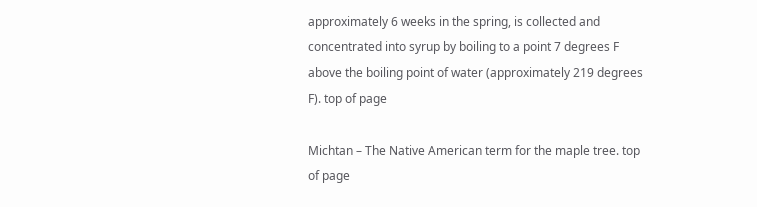approximately 6 weeks in the spring, is collected and concentrated into syrup by boiling to a point 7 degrees F above the boiling point of water (approximately 219 degrees F). top of page

Michtan – The Native American term for the maple tree. top of page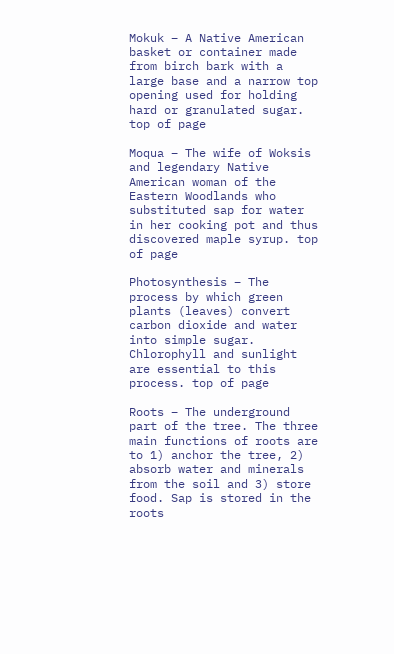Mokuk – A Native American basket or container made from birch bark with a large base and a narrow top opening used for holding hard or granulated sugar. top of page

Moqua – The wife of Woksis and legendary Native American woman of the Eastern Woodlands who substituted sap for water in her cooking pot and thus discovered maple syrup. top of page

Photosynthesis – The process by which green plants (leaves) convert carbon dioxide and water into simple sugar. Chlorophyll and sunlight are essential to this process. top of page

Roots – The underground part of the tree. The three main functions of roots are to 1) anchor the tree, 2) absorb water and minerals from the soil and 3) store food. Sap is stored in the roots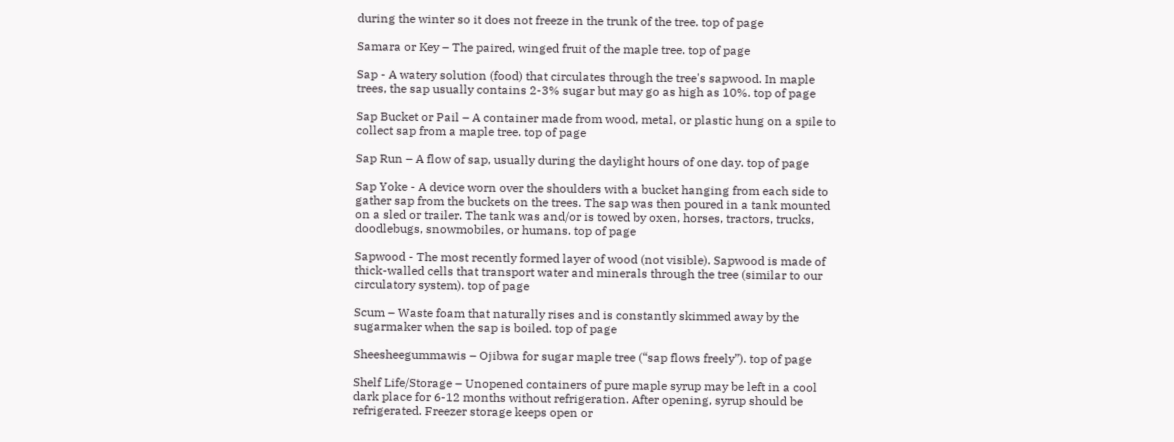during the winter so it does not freeze in the trunk of the tree. top of page

Samara or Key – The paired, winged fruit of the maple tree. top of page

Sap - A watery solution (food) that circulates through the tree's sapwood. In maple trees, the sap usually contains 2-3% sugar but may go as high as 10%. top of page

Sap Bucket or Pail – A container made from wood, metal, or plastic hung on a spile to collect sap from a maple tree. top of page

Sap Run – A flow of sap, usually during the daylight hours of one day. top of page

Sap Yoke - A device worn over the shoulders with a bucket hanging from each side to gather sap from the buckets on the trees. The sap was then poured in a tank mounted on a sled or trailer. The tank was and/or is towed by oxen, horses, tractors, trucks, doodlebugs, snowmobiles, or humans. top of page

Sapwood - The most recently formed layer of wood (not visible). Sapwood is made of thick-walled cells that transport water and minerals through the tree (similar to our circulatory system). top of page

Scum – Waste foam that naturally rises and is constantly skimmed away by the sugarmaker when the sap is boiled. top of page

Sheesheegummawis – Ojibwa for sugar maple tree (“sap flows freely”). top of page

Shelf Life/Storage – Unopened containers of pure maple syrup may be left in a cool dark place for 6-12 months without refrigeration. After opening, syrup should be refrigerated. Freezer storage keeps open or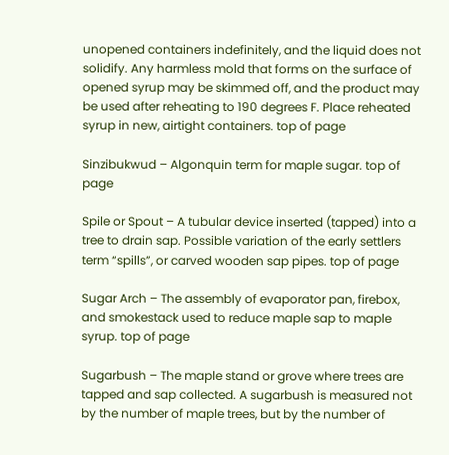unopened containers indefinitely, and the liquid does not solidify. Any harmless mold that forms on the surface of opened syrup may be skimmed off, and the product may be used after reheating to 190 degrees F. Place reheated syrup in new, airtight containers. top of page

Sinzibukwud – Algonquin term for maple sugar. top of page

Spile or Spout – A tubular device inserted (tapped) into a tree to drain sap. Possible variation of the early settlers term “spills”, or carved wooden sap pipes. top of page

Sugar Arch – The assembly of evaporator pan, firebox, and smokestack used to reduce maple sap to maple syrup. top of page

Sugarbush – The maple stand or grove where trees are tapped and sap collected. A sugarbush is measured not by the number of maple trees, but by the number of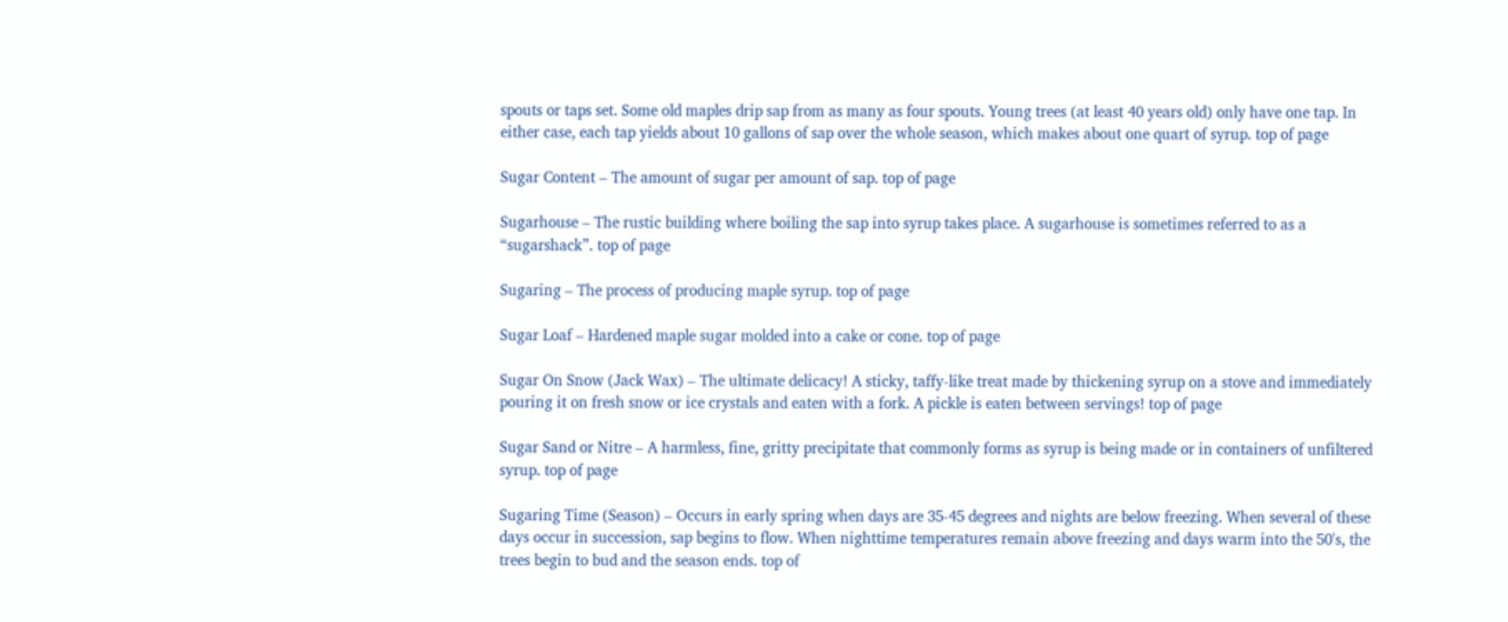spouts or taps set. Some old maples drip sap from as many as four spouts. Young trees (at least 40 years old) only have one tap. In either case, each tap yields about 10 gallons of sap over the whole season, which makes about one quart of syrup. top of page

Sugar Content – The amount of sugar per amount of sap. top of page

Sugarhouse – The rustic building where boiling the sap into syrup takes place. A sugarhouse is sometimes referred to as a “sugarshack”. top of page

Sugaring – The process of producing maple syrup. top of page

Sugar Loaf – Hardened maple sugar molded into a cake or cone. top of page

Sugar On Snow (Jack Wax) – The ultimate delicacy! A sticky, taffy-like treat made by thickening syrup on a stove and immediately pouring it on fresh snow or ice crystals and eaten with a fork. A pickle is eaten between servings! top of page

Sugar Sand or Nitre – A harmless, fine, gritty precipitate that commonly forms as syrup is being made or in containers of unfiltered syrup. top of page

Sugaring Time (Season) – Occurs in early spring when days are 35-45 degrees and nights are below freezing. When several of these days occur in succession, sap begins to flow. When nighttime temperatures remain above freezing and days warm into the 50's, the trees begin to bud and the season ends. top of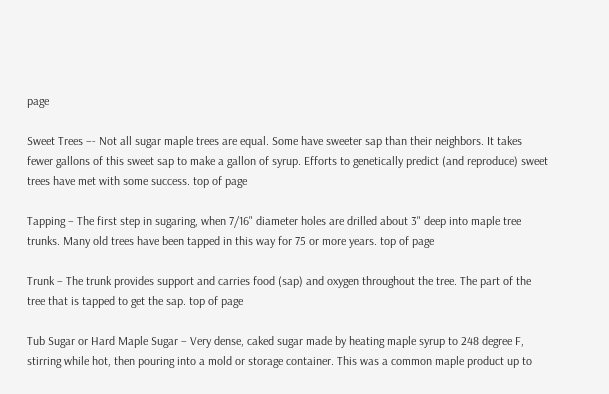page

Sweet Trees –- Not all sugar maple trees are equal. Some have sweeter sap than their neighbors. It takes fewer gallons of this sweet sap to make a gallon of syrup. Efforts to genetically predict (and reproduce) sweet trees have met with some success. top of page

Tapping – The first step in sugaring, when 7/16" diameter holes are drilled about 3" deep into maple tree trunks. Many old trees have been tapped in this way for 75 or more years. top of page

Trunk – The trunk provides support and carries food (sap) and oxygen throughout the tree. The part of the tree that is tapped to get the sap. top of page

Tub Sugar or Hard Maple Sugar – Very dense, caked sugar made by heating maple syrup to 248 degree F, stirring while hot, then pouring into a mold or storage container. This was a common maple product up to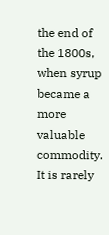the end of the 1800s, when syrup became a more valuable commodity. It is rarely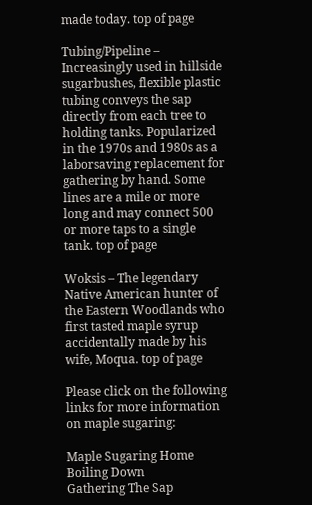made today. top of page

Tubing/Pipeline – Increasingly used in hillside sugarbushes, flexible plastic tubing conveys the sap directly from each tree to holding tanks. Popularized in the 1970s and 1980s as a laborsaving replacement for gathering by hand. Some lines are a mile or more long and may connect 500 or more taps to a single tank. top of page

Woksis – The legendary Native American hunter of the Eastern Woodlands who first tasted maple syrup accidentally made by his wife, Moqua. top of page

Please click on the following links for more information on maple sugaring:

Maple Sugaring Home
Boiling Down
Gathering The Sap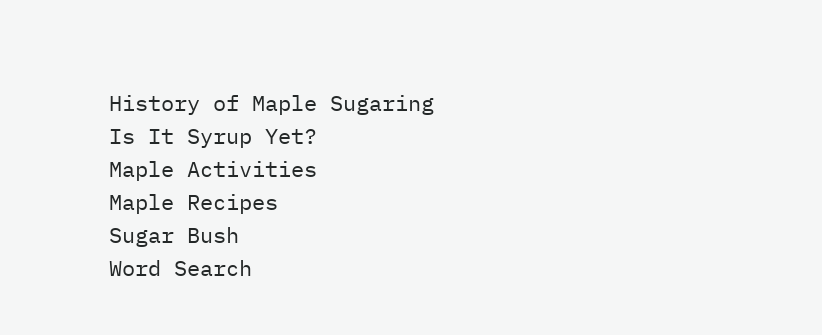History of Maple Sugaring
Is It Syrup Yet?
Maple Activities
Maple Recipes
Sugar Bush
Word Search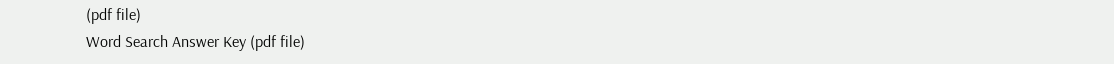(pdf file)
Word Search Answer Key (pdf file)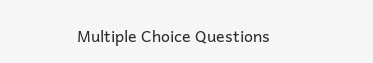Multiple Choice Questions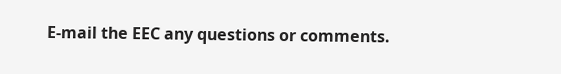E-mail the EEC any questions or comments.